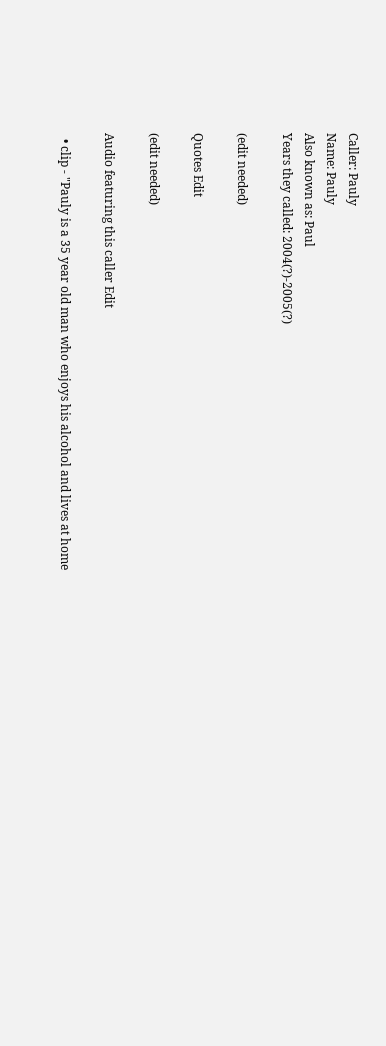Caller: Pauly
Name: Pauly
Also known as: Paul
Years they called: 2004(?)-2005(?)

(edit needed)

Quotes Edit

(edit needed)

Audio featuring this caller Edit

  • clip - "Pauly is a 35 year old man who enjoys his alcohol and lives at home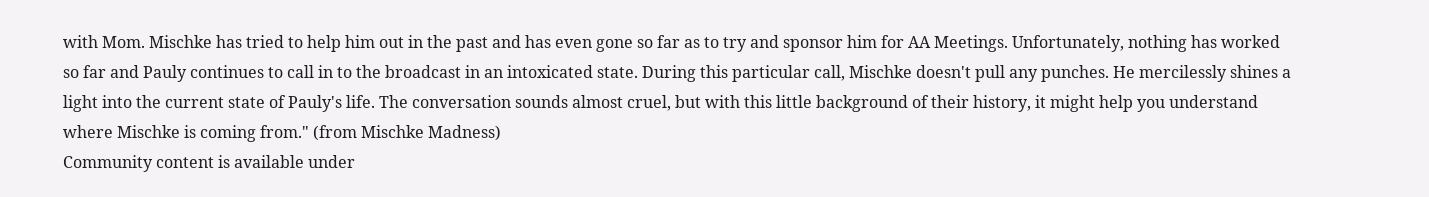with Mom. Mischke has tried to help him out in the past and has even gone so far as to try and sponsor him for AA Meetings. Unfortunately, nothing has worked so far and Pauly continues to call in to the broadcast in an intoxicated state. During this particular call, Mischke doesn't pull any punches. He mercilessly shines a light into the current state of Pauly's life. The conversation sounds almost cruel, but with this little background of their history, it might help you understand where Mischke is coming from." (from Mischke Madness)
Community content is available under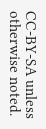CC-BY-SA unless otherwise noted.